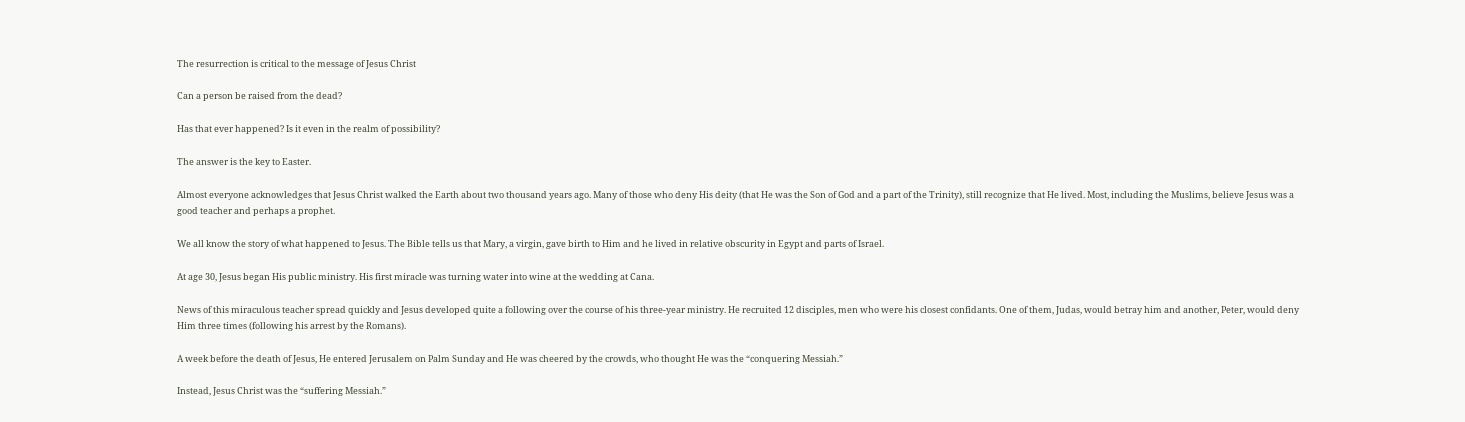The resurrection is critical to the message of Jesus Christ

Can a person be raised from the dead?

Has that ever happened? Is it even in the realm of possibility?

The answer is the key to Easter.

Almost everyone acknowledges that Jesus Christ walked the Earth about two thousand years ago. Many of those who deny His deity (that He was the Son of God and a part of the Trinity), still recognize that He lived. Most, including the Muslims, believe Jesus was a good teacher and perhaps a prophet.

We all know the story of what happened to Jesus. The Bible tells us that Mary, a virgin, gave birth to Him and he lived in relative obscurity in Egypt and parts of Israel.

At age 30, Jesus began His public ministry. His first miracle was turning water into wine at the wedding at Cana.

News of this miraculous teacher spread quickly and Jesus developed quite a following over the course of his three-year ministry. He recruited 12 disciples, men who were his closest confidants. One of them, Judas, would betray him and another, Peter, would deny Him three times (following his arrest by the Romans).

A week before the death of Jesus, He entered Jerusalem on Palm Sunday and He was cheered by the crowds, who thought He was the “conquering Messiah.”

Instead, Jesus Christ was the “suffering Messiah.”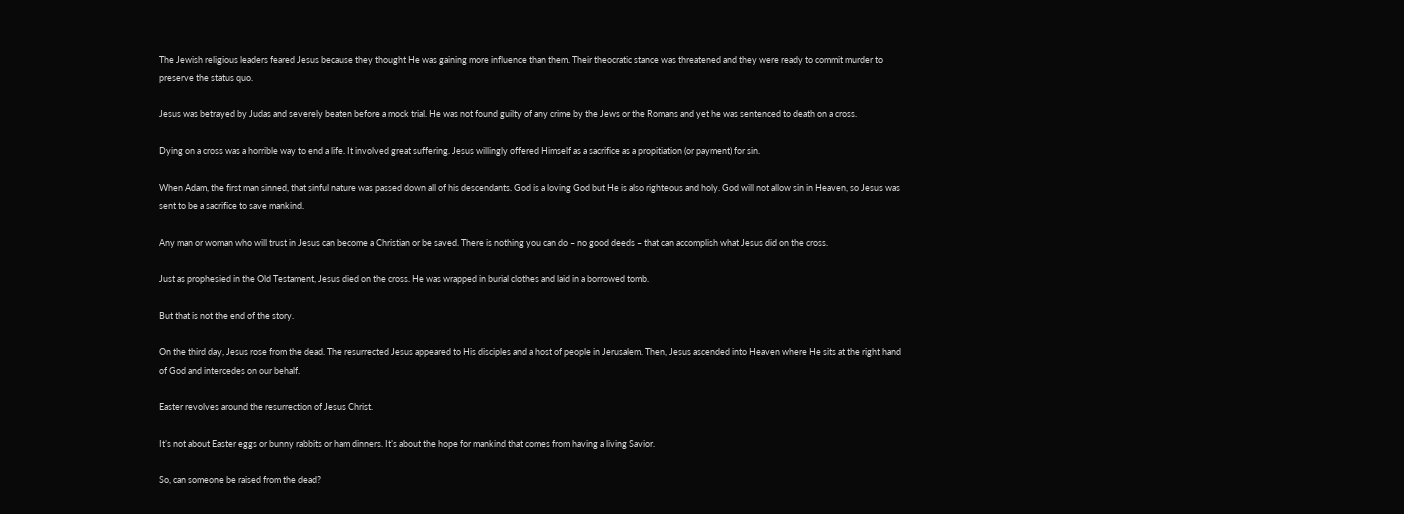The Jewish religious leaders feared Jesus because they thought He was gaining more influence than them. Their theocratic stance was threatened and they were ready to commit murder to preserve the status quo.

Jesus was betrayed by Judas and severely beaten before a mock trial. He was not found guilty of any crime by the Jews or the Romans and yet he was sentenced to death on a cross.

Dying on a cross was a horrible way to end a life. It involved great suffering. Jesus willingly offered Himself as a sacrifice as a propitiation (or payment) for sin.

When Adam, the first man sinned, that sinful nature was passed down all of his descendants. God is a loving God but He is also righteous and holy. God will not allow sin in Heaven, so Jesus was sent to be a sacrifice to save mankind.

Any man or woman who will trust in Jesus can become a Christian or be saved. There is nothing you can do – no good deeds – that can accomplish what Jesus did on the cross.

Just as prophesied in the Old Testament, Jesus died on the cross. He was wrapped in burial clothes and laid in a borrowed tomb.

But that is not the end of the story.

On the third day, Jesus rose from the dead. The resurrected Jesus appeared to His disciples and a host of people in Jerusalem. Then, Jesus ascended into Heaven where He sits at the right hand of God and intercedes on our behalf.

Easter revolves around the resurrection of Jesus Christ.

It’s not about Easter eggs or bunny rabbits or ham dinners. It’s about the hope for mankind that comes from having a living Savior.

So, can someone be raised from the dead?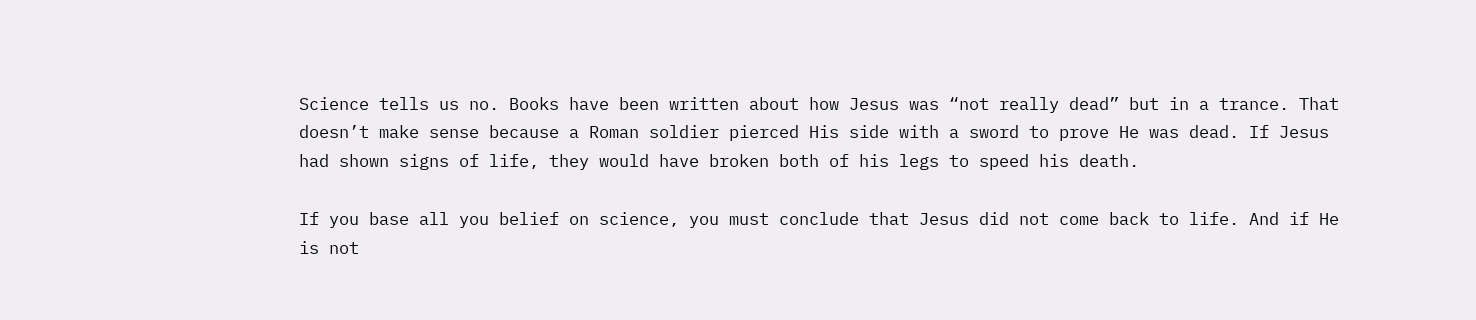Science tells us no. Books have been written about how Jesus was “not really dead” but in a trance. That doesn’t make sense because a Roman soldier pierced His side with a sword to prove He was dead. If Jesus had shown signs of life, they would have broken both of his legs to speed his death.

If you base all you belief on science, you must conclude that Jesus did not come back to life. And if He is not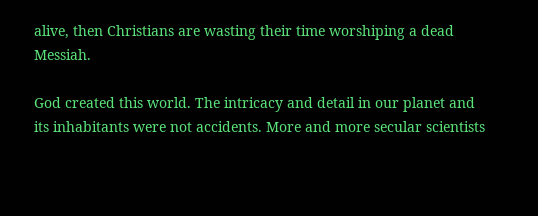alive, then Christians are wasting their time worshiping a dead Messiah.

God created this world. The intricacy and detail in our planet and its inhabitants were not accidents. More and more secular scientists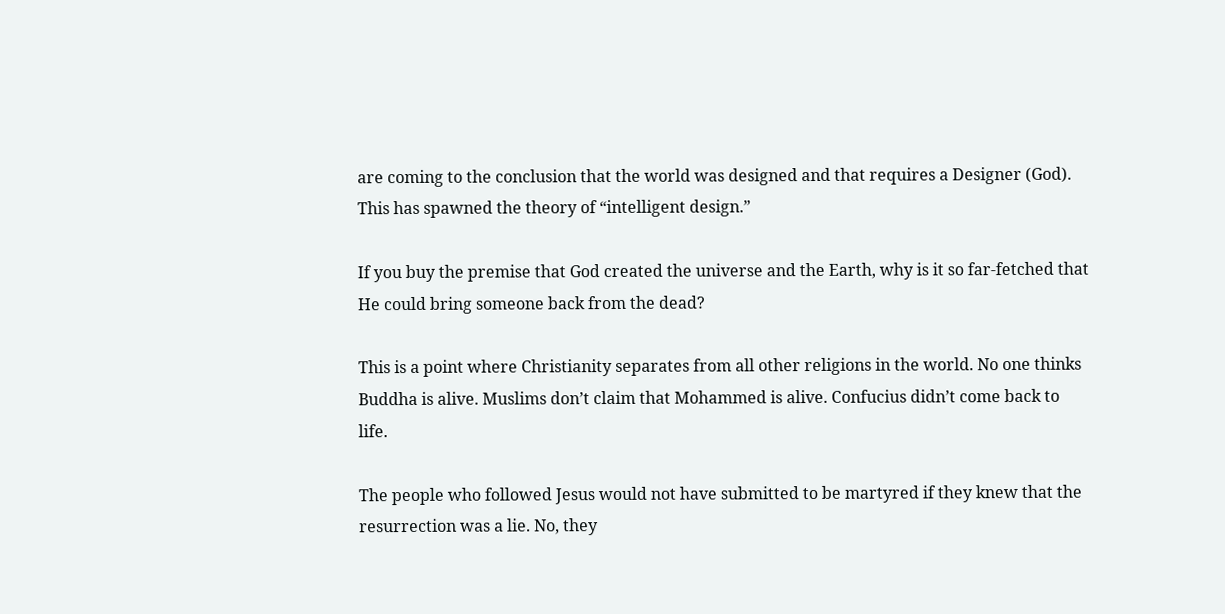are coming to the conclusion that the world was designed and that requires a Designer (God). This has spawned the theory of “intelligent design.”

If you buy the premise that God created the universe and the Earth, why is it so far-fetched that He could bring someone back from the dead?

This is a point where Christianity separates from all other religions in the world. No one thinks Buddha is alive. Muslims don’t claim that Mohammed is alive. Confucius didn’t come back to life.

The people who followed Jesus would not have submitted to be martyred if they knew that the resurrection was a lie. No, they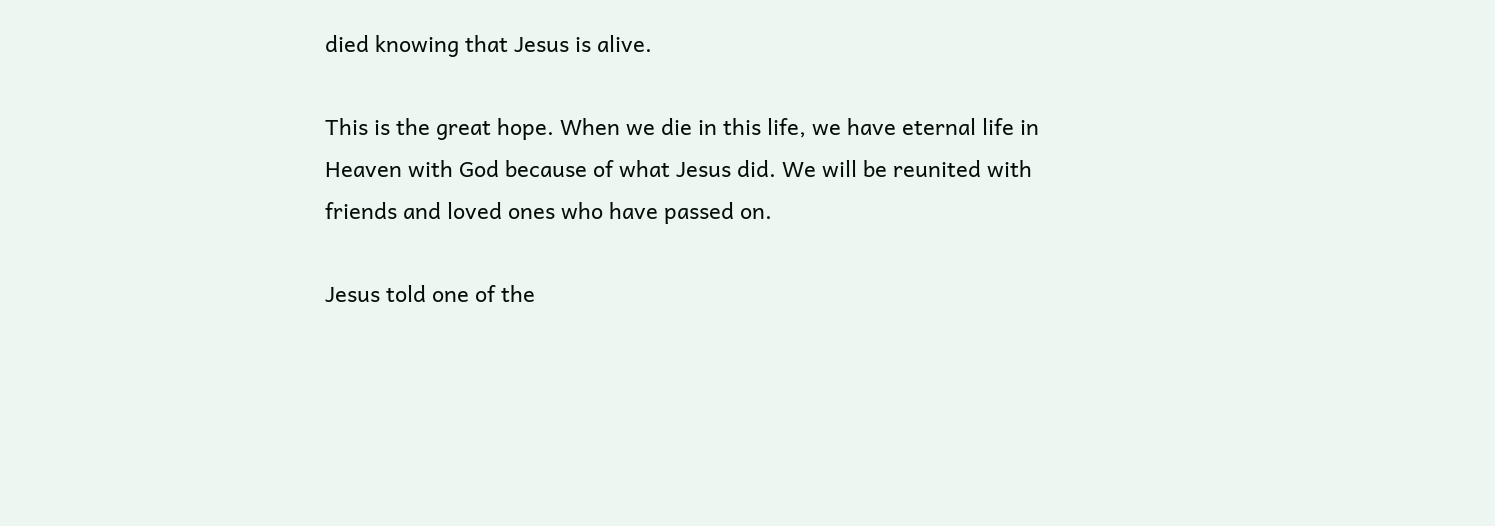died knowing that Jesus is alive.

This is the great hope. When we die in this life, we have eternal life in Heaven with God because of what Jesus did. We will be reunited with friends and loved ones who have passed on.

Jesus told one of the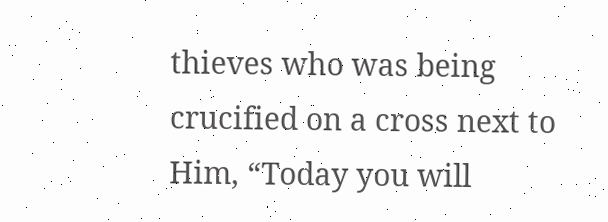thieves who was being crucified on a cross next to Him, “Today you will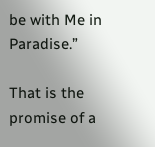be with Me in Paradise.”

That is the promise of a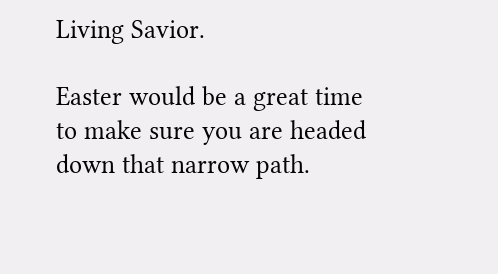Living Savior.

Easter would be a great time to make sure you are headed down that narrow path.